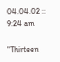04.04.02 :: 9:24 am

"Thirteen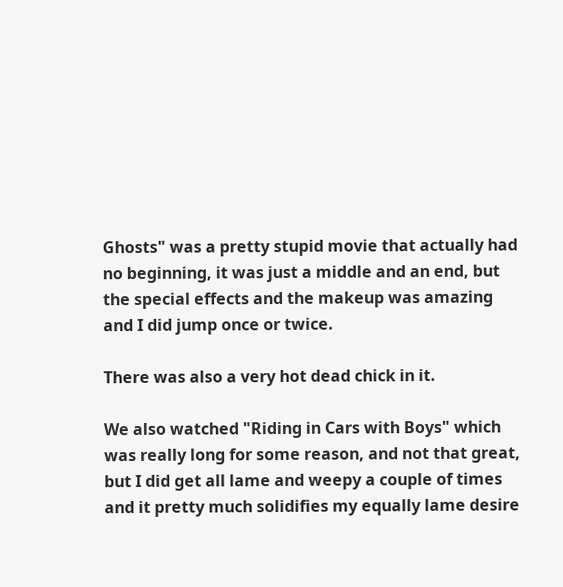Ghosts" was a pretty stupid movie that actually had no beginning, it was just a middle and an end, but the special effects and the makeup was amazing and I did jump once or twice.

There was also a very hot dead chick in it.

We also watched "Riding in Cars with Boys" which was really long for some reason, and not that great, but I did get all lame and weepy a couple of times and it pretty much solidifies my equally lame desire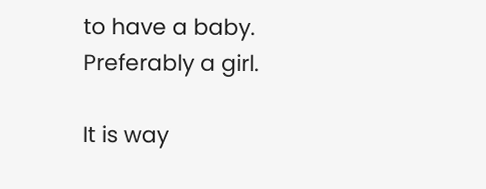to have a baby. Preferably a girl.

It is way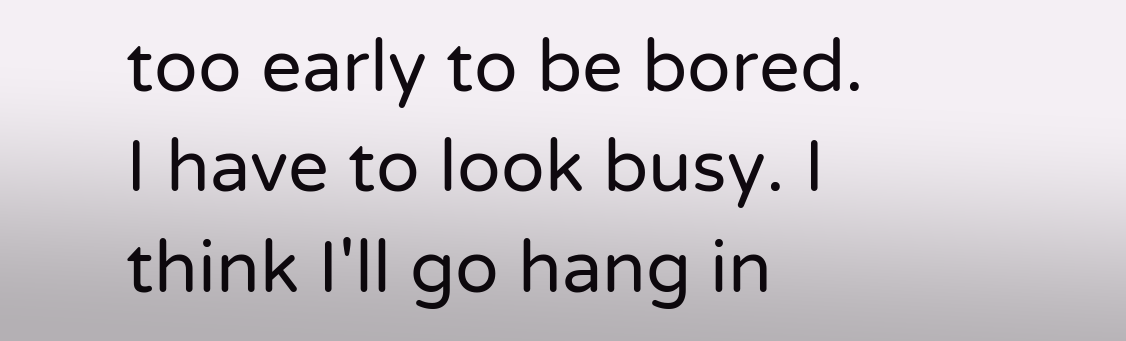too early to be bored. I have to look busy. I think I'll go hang in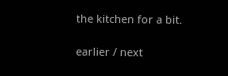the kitchen for a bit.

earlier / next